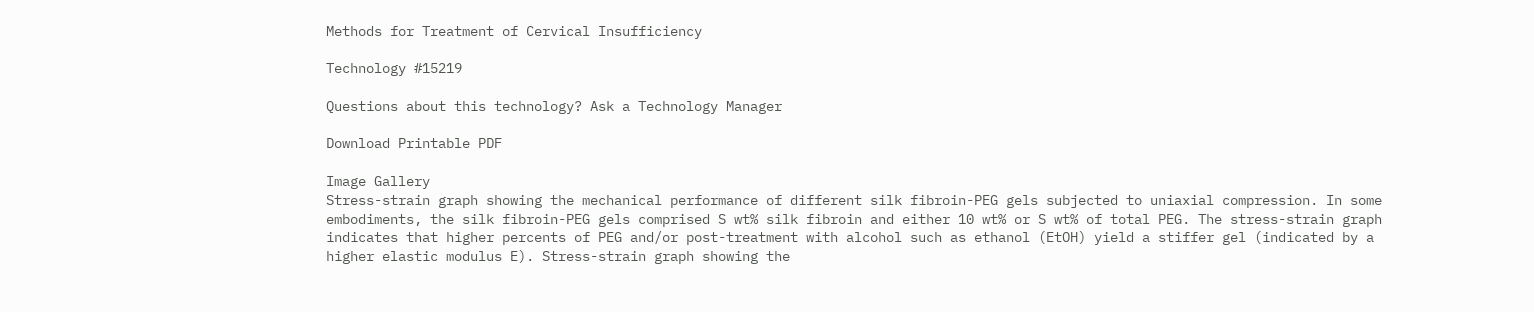Methods for Treatment of Cervical Insufficiency

Technology #15219

Questions about this technology? Ask a Technology Manager

Download Printable PDF

Image Gallery
Stress-strain graph showing the mechanical performance of different silk fibroin-PEG gels subjected to uniaxial compression. In some embodiments, the silk fibroin-PEG gels comprised S wt% silk fibroin and either 10 wt% or S wt% of total PEG. The stress-strain graph indicates that higher percents of PEG and/or post-treatment with alcohol such as ethanol (EtOH) yield a stiffer gel (indicated by a higher elastic modulus E). Stress-strain graph showing the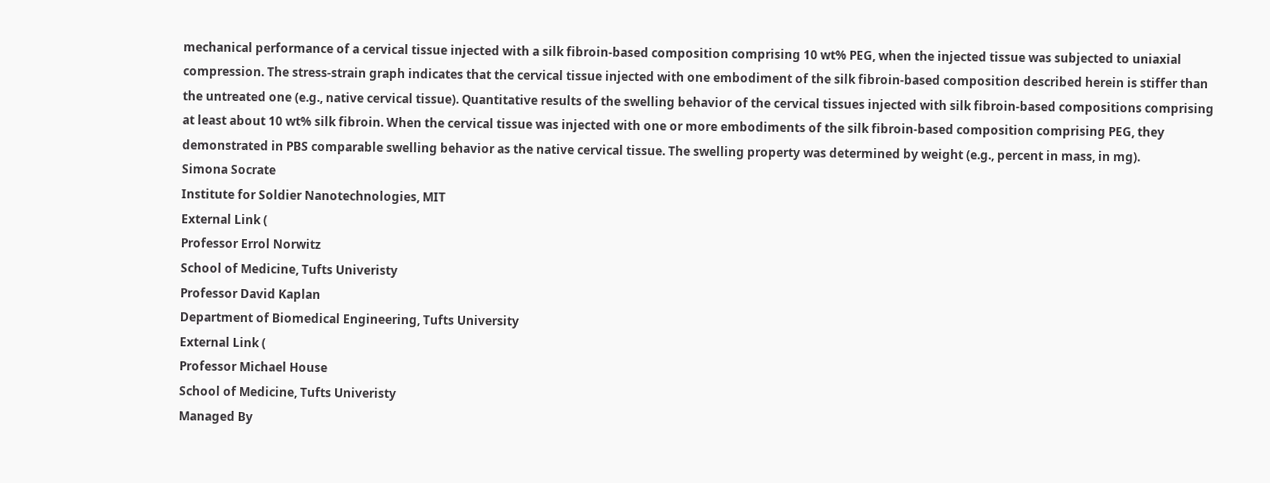mechanical performance of a cervical tissue injected with a silk fibroin-based composition comprising 10 wt% PEG, when the injected tissue was subjected to uniaxial compression. The stress-strain graph indicates that the cervical tissue injected with one embodiment of the silk fibroin-based composition described herein is stiffer than the untreated one (e.g., native cervical tissue). Quantitative results of the swelling behavior of the cervical tissues injected with silk fibroin-based compositions comprising at least about 10 wt% silk fibroin. When the cervical tissue was injected with one or more embodiments of the silk fibroin-based composition comprising PEG, they demonstrated in PBS comparable swelling behavior as the native cervical tissue. The swelling property was determined by weight (e.g., percent in mass, in mg).
Simona Socrate
Institute for Soldier Nanotechnologies, MIT
External Link (
Professor Errol Norwitz
School of Medicine, Tufts Univeristy
Professor David Kaplan
Department of Biomedical Engineering, Tufts University
External Link (
Professor Michael House
School of Medicine, Tufts Univeristy
Managed By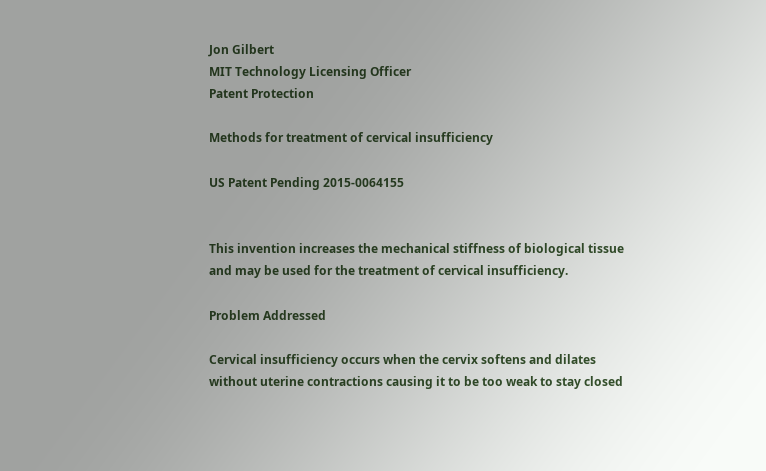Jon Gilbert
MIT Technology Licensing Officer
Patent Protection

Methods for treatment of cervical insufficiency

US Patent Pending 2015-0064155


This invention increases the mechanical stiffness of biological tissue and may be used for the treatment of cervical insufficiency.

Problem Addressed

Cervical insufficiency occurs when the cervix softens and dilates without uterine contractions causing it to be too weak to stay closed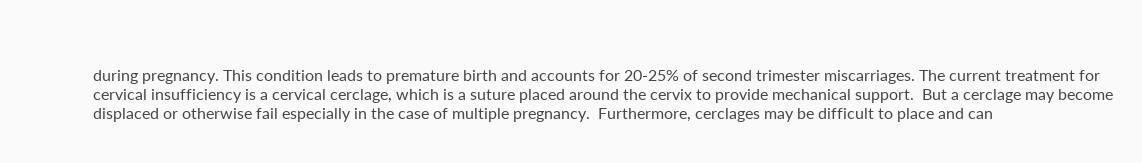during pregnancy. This condition leads to premature birth and accounts for 20-25% of second trimester miscarriages. The current treatment for cervical insufficiency is a cervical cerclage, which is a suture placed around the cervix to provide mechanical support.  But a cerclage may become displaced or otherwise fail especially in the case of multiple pregnancy.  Furthermore, cerclages may be difficult to place and can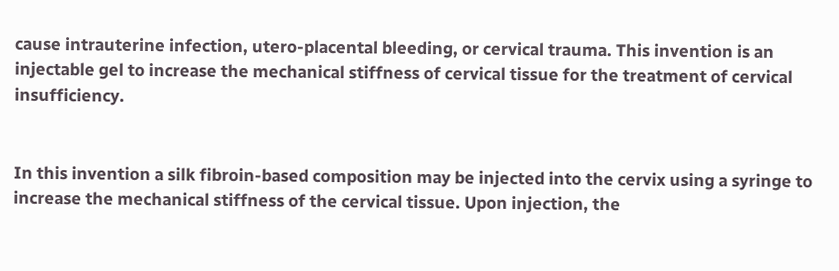cause intrauterine infection, utero-placental bleeding, or cervical trauma. This invention is an injectable gel to increase the mechanical stiffness of cervical tissue for the treatment of cervical insufficiency.


In this invention a silk fibroin-based composition may be injected into the cervix using a syringe to increase the mechanical stiffness of the cervical tissue. Upon injection, the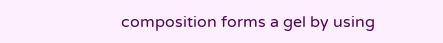composition forms a gel by using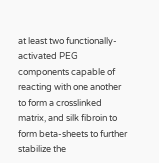at least two functionally-activated PEG components capable of reacting with one another to form a crosslinked matrix, and silk fibroin to form beta-sheets to further stabilize the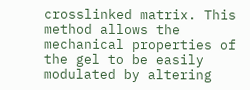crosslinked matrix. This method allows the mechanical properties of the gel to be easily modulated by altering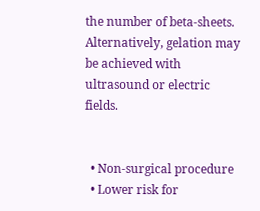the number of beta-sheets. Alternatively, gelation may be achieved with ultrasound or electric fields.


  • Non-surgical procedure
  • Lower risk for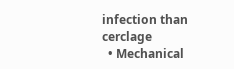infection than cerclage
  • Mechanical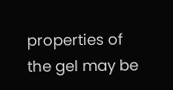properties of the gel may be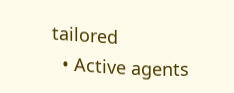tailored
  • Active agents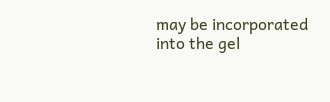may be incorporated into the gel